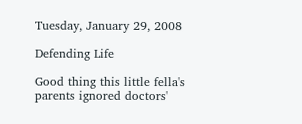Tuesday, January 29, 2008

Defending Life

Good thing this little fella's parents ignored doctors'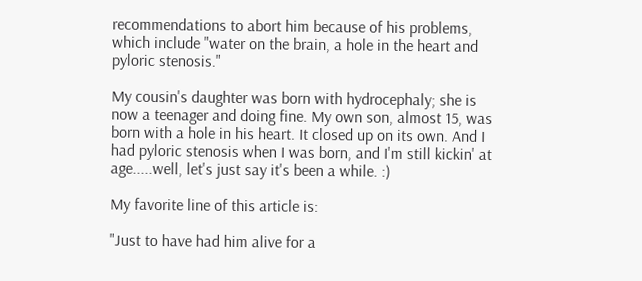recommendations to abort him because of his problems, which include "water on the brain, a hole in the heart and pyloric stenosis."

My cousin's daughter was born with hydrocephaly; she is now a teenager and doing fine. My own son, almost 15, was born with a hole in his heart. It closed up on its own. And I had pyloric stenosis when I was born, and I'm still kickin' at age.....well, let's just say it's been a while. :)

My favorite line of this article is:

"Just to have had him alive for a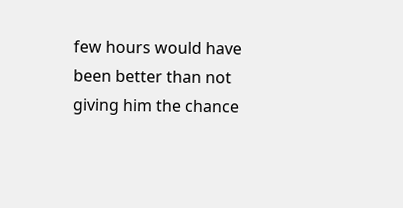few hours would have been better than not giving him the chance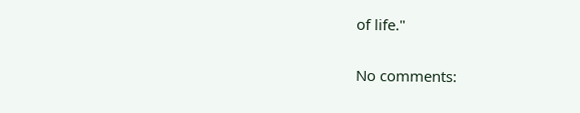of life."

No comments: